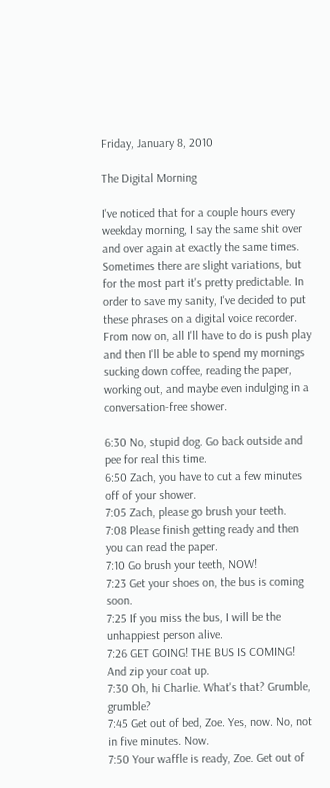Friday, January 8, 2010

The Digital Morning

I've noticed that for a couple hours every weekday morning, I say the same shit over and over again at exactly the same times. Sometimes there are slight variations, but for the most part it's pretty predictable. In order to save my sanity, I've decided to put these phrases on a digital voice recorder. From now on, all I'll have to do is push play and then I'll be able to spend my mornings sucking down coffee, reading the paper, working out, and maybe even indulging in a conversation-free shower.

6:30 No, stupid dog. Go back outside and pee for real this time.
6:50 Zach, you have to cut a few minutes off of your shower.
7:05 Zach, please go brush your teeth.
7:08 Please finish getting ready and then you can read the paper.
7:10 Go brush your teeth, NOW!
7:23 Get your shoes on, the bus is coming soon.
7:25 If you miss the bus, I will be the unhappiest person alive.
7:26 GET GOING! THE BUS IS COMING! And zip your coat up.
7:30 Oh, hi Charlie. What's that? Grumble, grumble?
7:45 Get out of bed, Zoe. Yes, now. No, not in five minutes. Now.
7:50 Your waffle is ready, Zoe. Get out of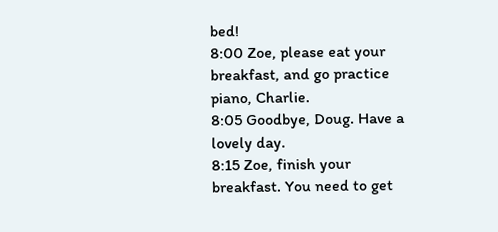bed!
8:00 Zoe, please eat your breakfast, and go practice piano, Charlie.
8:05 Goodbye, Doug. Have a lovely day.
8:15 Zoe, finish your breakfast. You need to get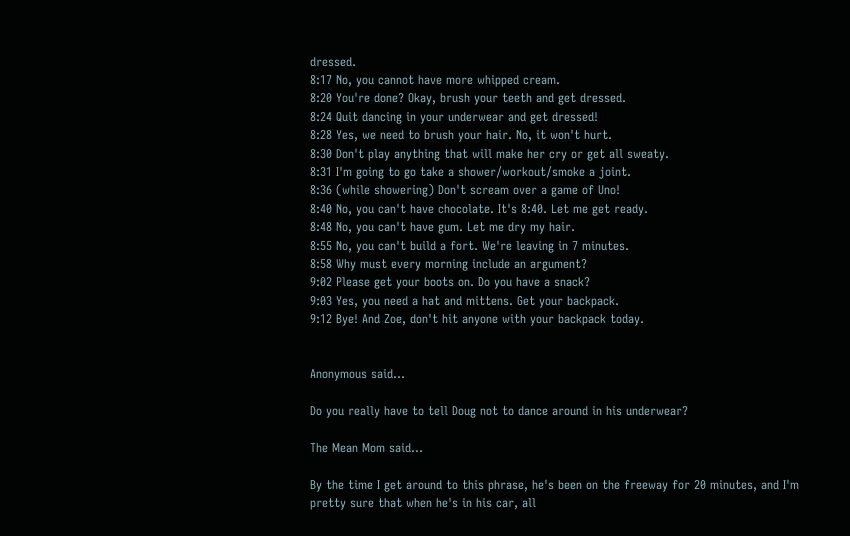dressed.
8:17 No, you cannot have more whipped cream.
8:20 You're done? Okay, brush your teeth and get dressed.
8:24 Quit dancing in your underwear and get dressed!
8:28 Yes, we need to brush your hair. No, it won't hurt.
8:30 Don't play anything that will make her cry or get all sweaty.
8:31 I'm going to go take a shower/workout/smoke a joint.
8:36 (while showering) Don't scream over a game of Uno!
8:40 No, you can't have chocolate. It's 8:40. Let me get ready.
8:48 No, you can't have gum. Let me dry my hair.
8:55 No, you can't build a fort. We're leaving in 7 minutes.
8:58 Why must every morning include an argument?
9:02 Please get your boots on. Do you have a snack?
9:03 Yes, you need a hat and mittens. Get your backpack.
9:12 Bye! And Zoe, don't hit anyone with your backpack today.


Anonymous said...

Do you really have to tell Doug not to dance around in his underwear?

The Mean Mom said...

By the time I get around to this phrase, he's been on the freeway for 20 minutes, and I'm pretty sure that when he's in his car, all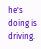he's doing is driving.